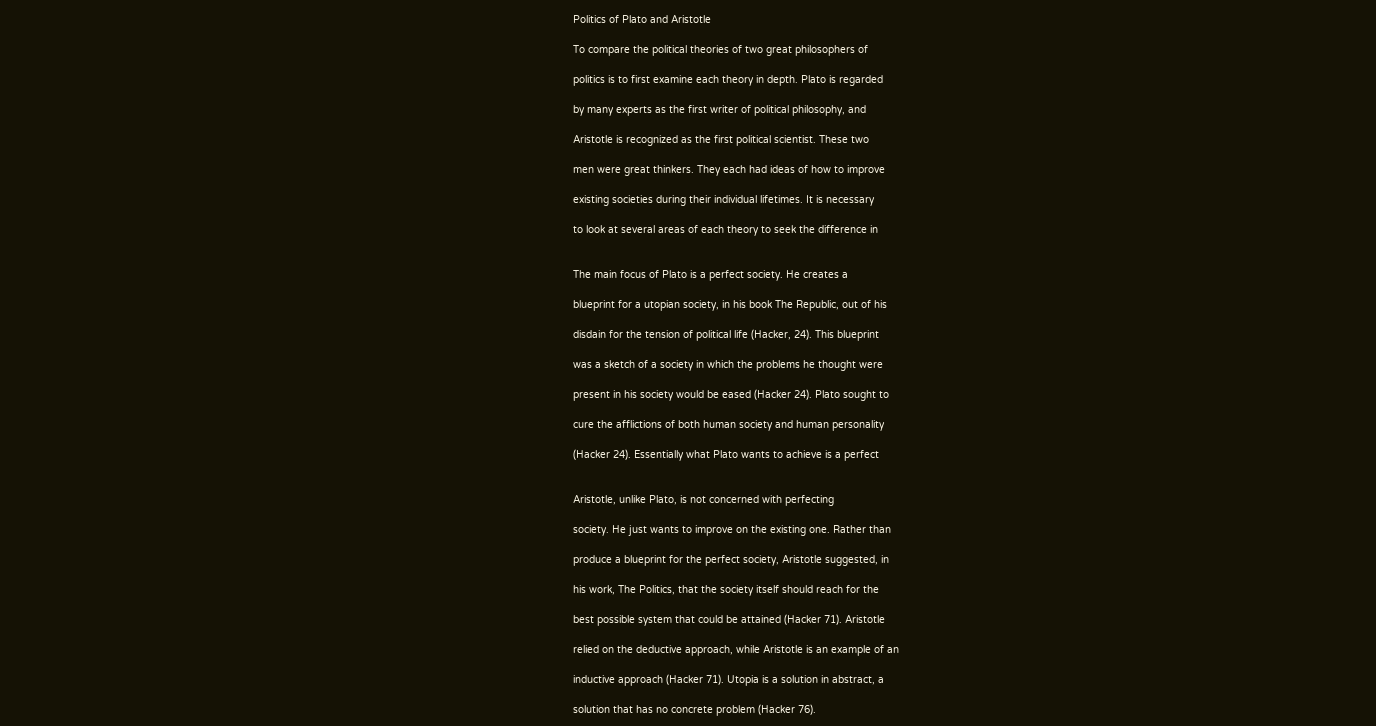Politics of Plato and Aristotle

To compare the political theories of two great philosophers of

politics is to first examine each theory in depth. Plato is regarded

by many experts as the first writer of political philosophy, and

Aristotle is recognized as the first political scientist. These two

men were great thinkers. They each had ideas of how to improve

existing societies during their individual lifetimes. It is necessary

to look at several areas of each theory to seek the difference in


The main focus of Plato is a perfect society. He creates a

blueprint for a utopian society, in his book The Republic, out of his

disdain for the tension of political life (Hacker, 24). This blueprint

was a sketch of a society in which the problems he thought were

present in his society would be eased (Hacker 24). Plato sought to

cure the afflictions of both human society and human personality

(Hacker 24). Essentially what Plato wants to achieve is a perfect


Aristotle, unlike Plato, is not concerned with perfecting

society. He just wants to improve on the existing one. Rather than

produce a blueprint for the perfect society, Aristotle suggested, in

his work, The Politics, that the society itself should reach for the

best possible system that could be attained (Hacker 71). Aristotle

relied on the deductive approach, while Aristotle is an example of an

inductive approach (Hacker 71). Utopia is a solution in abstract, a

solution that has no concrete problem (Hacker 76).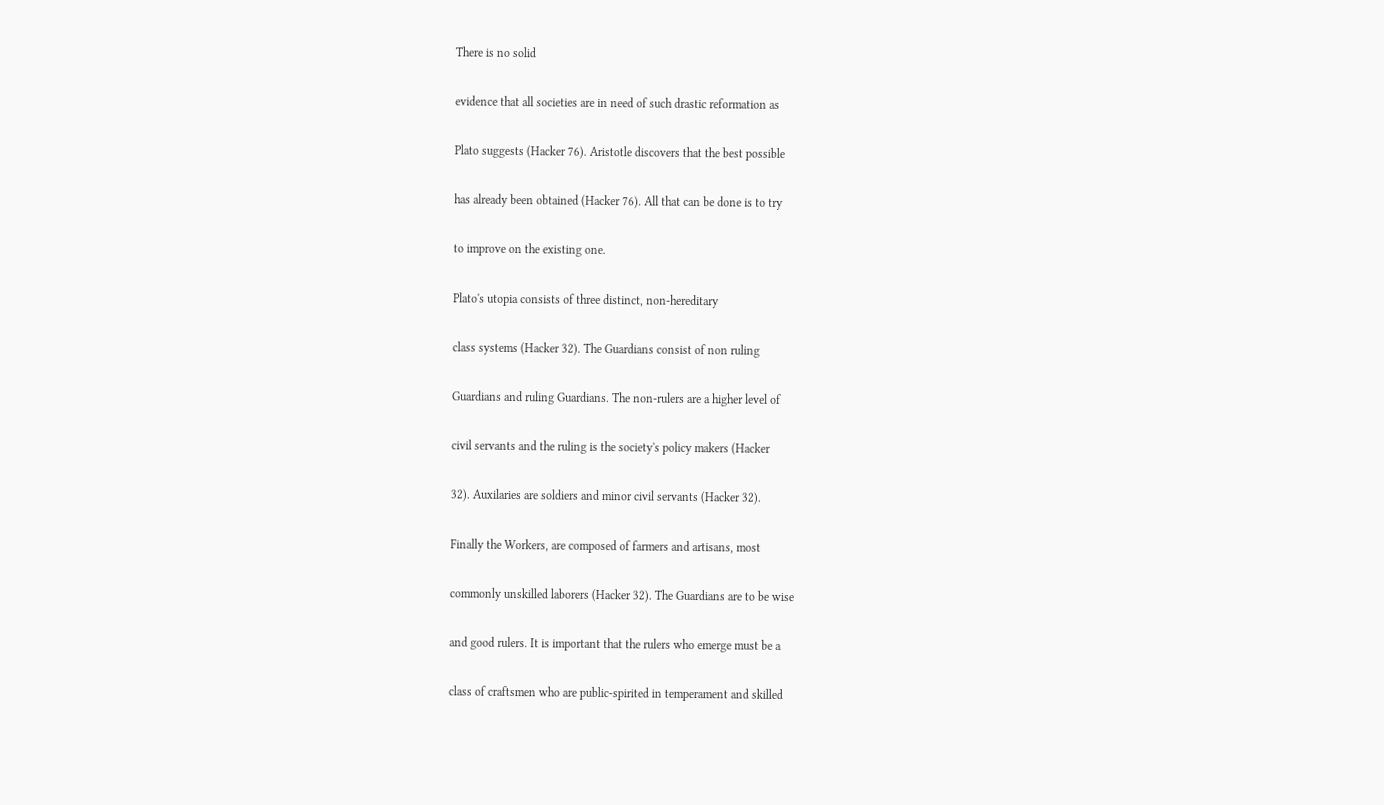There is no solid

evidence that all societies are in need of such drastic reformation as

Plato suggests (Hacker 76). Aristotle discovers that the best possible

has already been obtained (Hacker 76). All that can be done is to try

to improve on the existing one.

Plato's utopia consists of three distinct, non-hereditary

class systems (Hacker 32). The Guardians consist of non ruling

Guardians and ruling Guardians. The non-rulers are a higher level of

civil servants and the ruling is the society's policy makers (Hacker

32). Auxilaries are soldiers and minor civil servants (Hacker 32).

Finally the Workers, are composed of farmers and artisans, most

commonly unskilled laborers (Hacker 32). The Guardians are to be wise

and good rulers. It is important that the rulers who emerge must be a

class of craftsmen who are public-spirited in temperament and skilled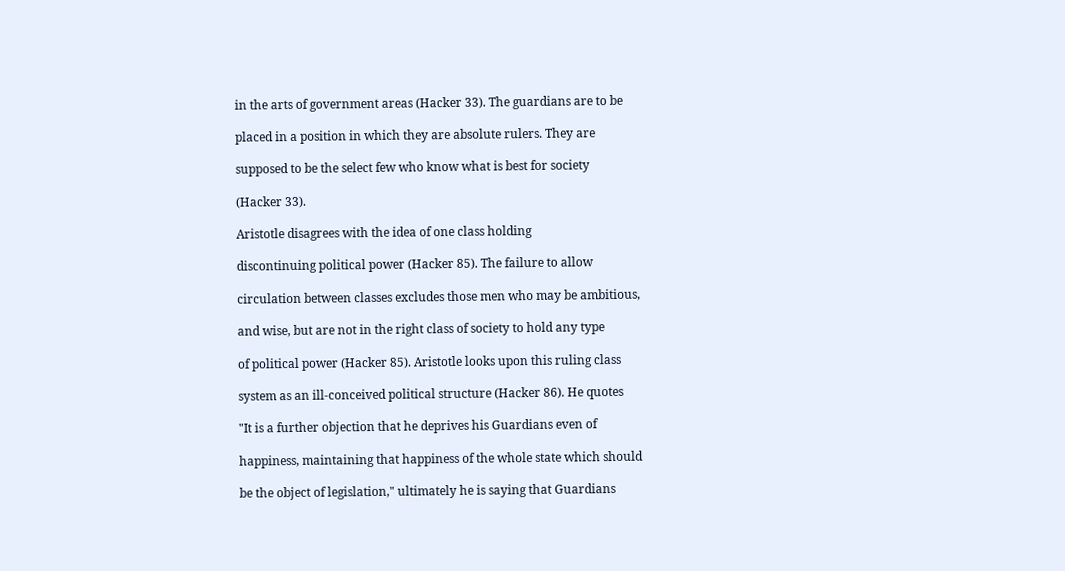in the arts of government areas (Hacker 33). The guardians are to be

placed in a position in which they are absolute rulers. They are

supposed to be the select few who know what is best for society

(Hacker 33).

Aristotle disagrees with the idea of one class holding

discontinuing political power (Hacker 85). The failure to allow

circulation between classes excludes those men who may be ambitious,

and wise, but are not in the right class of society to hold any type

of political power (Hacker 85). Aristotle looks upon this ruling class

system as an ill-conceived political structure (Hacker 86). He quotes

"It is a further objection that he deprives his Guardians even of

happiness, maintaining that happiness of the whole state which should

be the object of legislation," ultimately he is saying that Guardians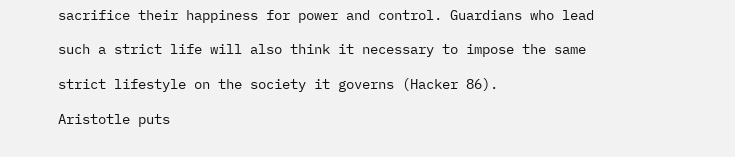sacrifice their happiness for power and control. Guardians who lead

such a strict life will also think it necessary to impose the same

strict lifestyle on the society it governs (Hacker 86).

Aristotle puts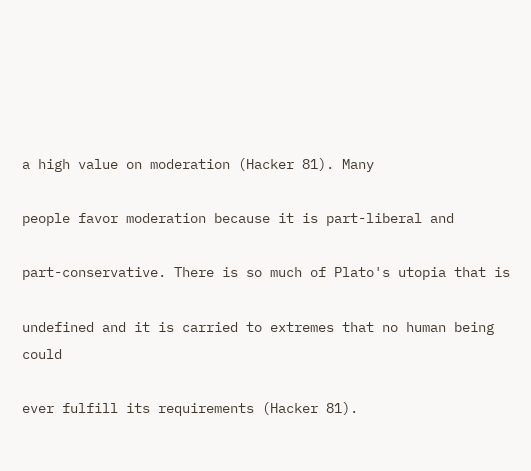a high value on moderation (Hacker 81). Many

people favor moderation because it is part-liberal and

part-conservative. There is so much of Plato's utopia that is

undefined and it is carried to extremes that no human being could

ever fulfill its requirements (Hacker 81).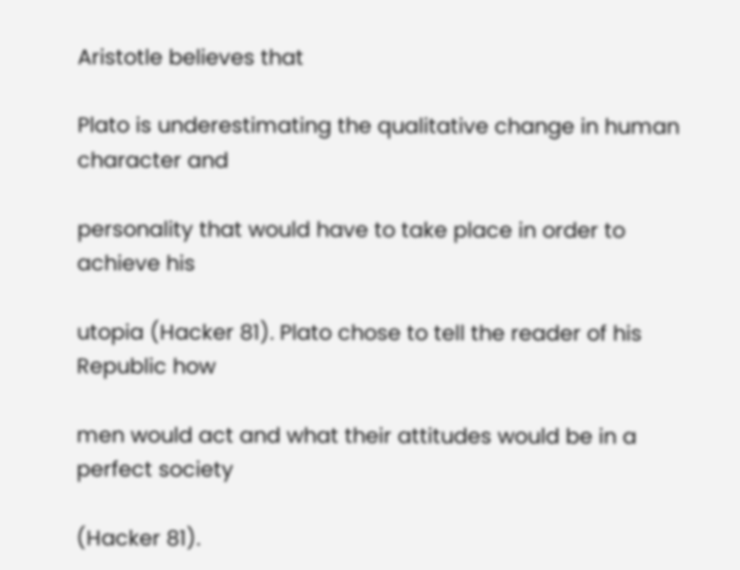Aristotle believes that

Plato is underestimating the qualitative change in human character and

personality that would have to take place in order to achieve his

utopia (Hacker 81). Plato chose to tell the reader of his Republic how

men would act and what their attitudes would be in a perfect society

(Hacker 81).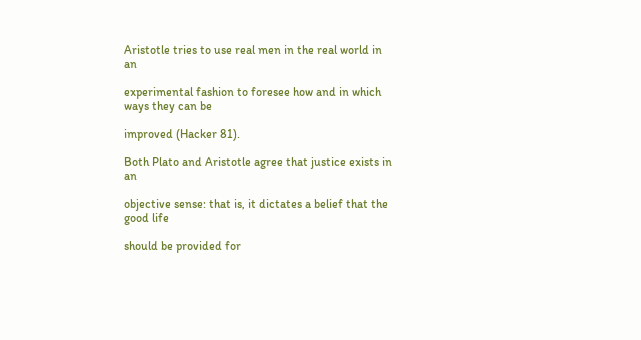Aristotle tries to use real men in the real world in an

experimental fashion to foresee how and in which ways they can be

improved (Hacker 81).

Both Plato and Aristotle agree that justice exists in an

objective sense: that is, it dictates a belief that the good life

should be provided for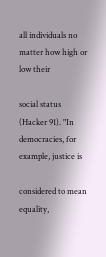all individuals no matter how high or low their

social status (Hacker 91). "In democracies, for example, justice is

considered to mean equality,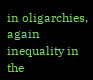in oligarchies, again inequality in the